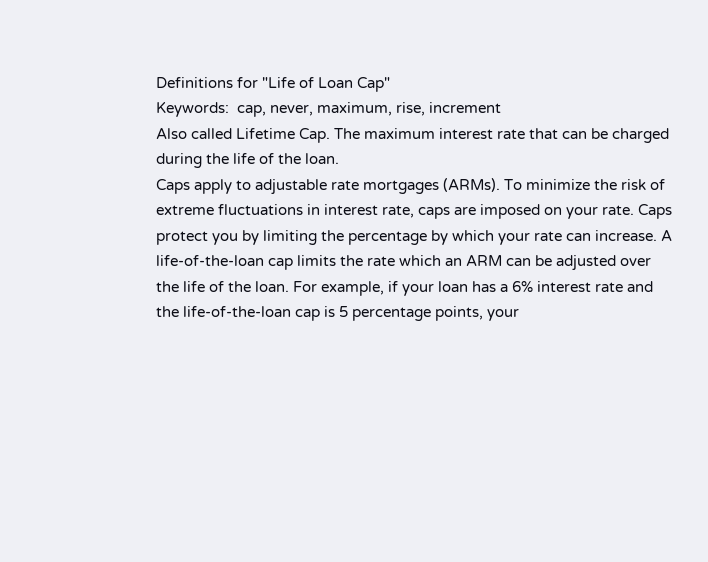Definitions for "Life of Loan Cap"
Keywords:  cap, never, maximum, rise, increment
Also called Lifetime Cap. The maximum interest rate that can be charged during the life of the loan.
Caps apply to adjustable rate mortgages (ARMs). To minimize the risk of extreme fluctuations in interest rate, caps are imposed on your rate. Caps protect you by limiting the percentage by which your rate can increase. A life-of-the-loan cap limits the rate which an ARM can be adjusted over the life of the loan. For example, if your loan has a 6% interest rate and the life-of-the-loan cap is 5 percentage points, your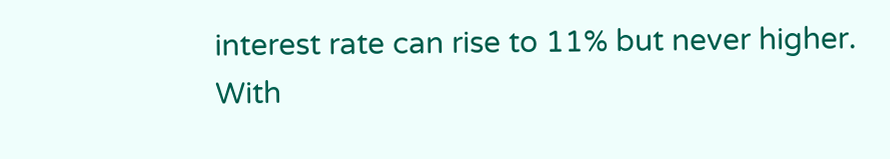interest rate can rise to 11% but never higher.
With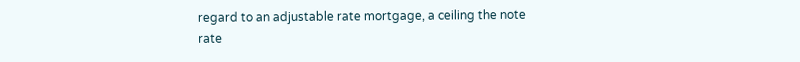regard to an adjustable rate mortgage, a ceiling the note rate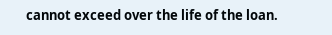cannot exceed over the life of the loan.